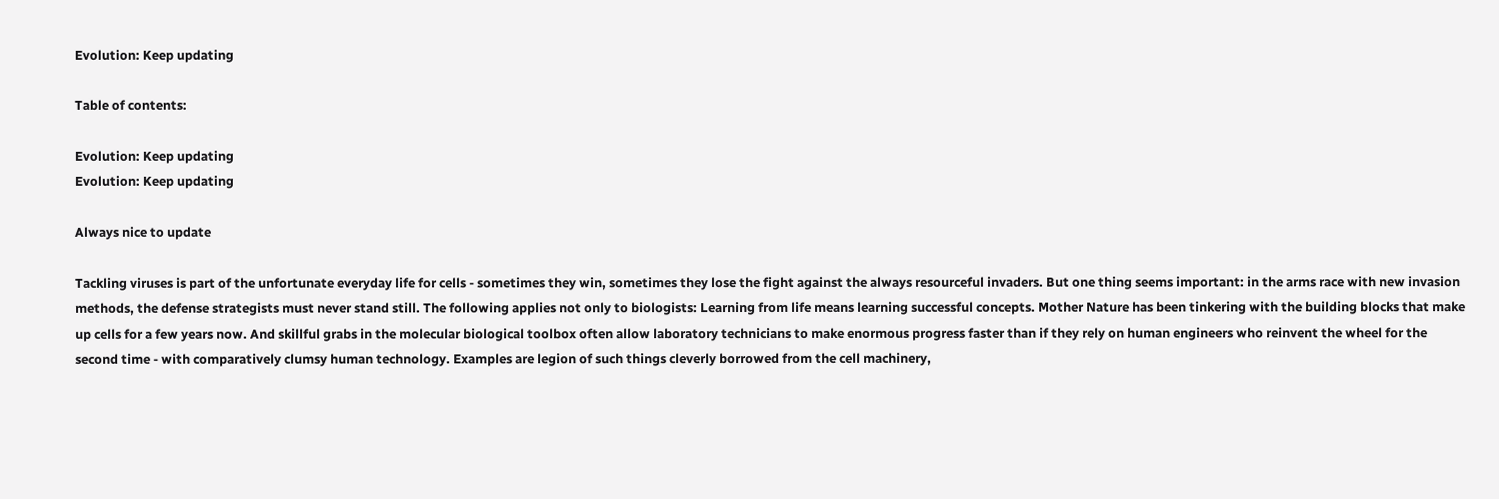Evolution: Keep updating

Table of contents:

Evolution: Keep updating
Evolution: Keep updating

Always nice to update

Tackling viruses is part of the unfortunate everyday life for cells - sometimes they win, sometimes they lose the fight against the always resourceful invaders. But one thing seems important: in the arms race with new invasion methods, the defense strategists must never stand still. The following applies not only to biologists: Learning from life means learning successful concepts. Mother Nature has been tinkering with the building blocks that make up cells for a few years now. And skillful grabs in the molecular biological toolbox often allow laboratory technicians to make enormous progress faster than if they rely on human engineers who reinvent the wheel for the second time - with comparatively clumsy human technology. Examples are legion of such things cleverly borrowed from the cell machinery,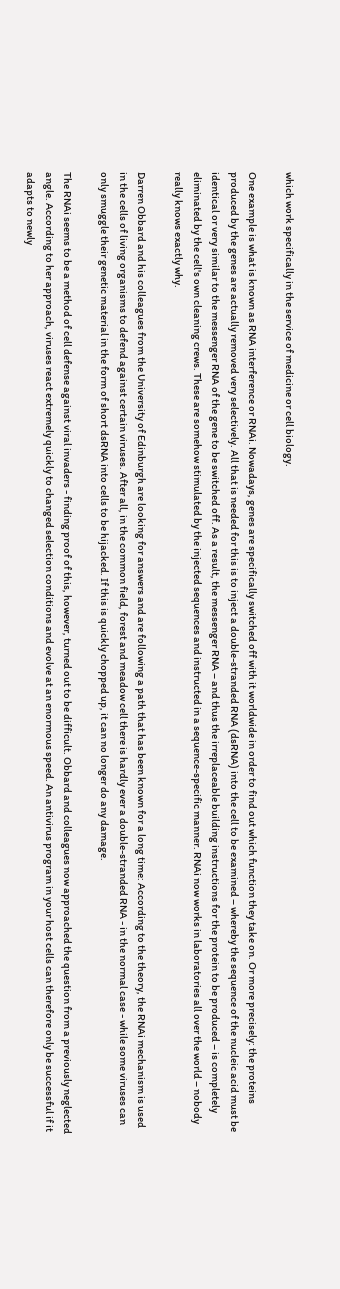which work specifically in the service of medicine or cell biology.

One example is what is known as RNA interference or RNAi. Nowadays, genes are specifically switched off with it worldwide in order to find out which function they take on. Or more precisely: the proteins produced by the genes are actually removed very selectively. All that is needed for this is to inject a double-stranded RNA (dsRNA) into the cell to be examined – whereby the sequence of the nucleic acid must be identical or very similar to the messenger RNA of the gene to be switched off. As a result, the messenger RNA – and thus the irreplaceable building instructions for the protein to be produced – is completely eliminated by the cell's own cleaning crews. These are somehow stimulated by the injected sequences and instructed in a sequence-specific manner. RNAi now works in laboratories all over the world – nobody really knows exactly why.

Darren Obbard and his colleagues from the University of Edinburgh are looking for answers and are following a path that has been known for a long time: According to the theory, the RNAi mechanism is used in the cells of living organisms to defend against certain viruses. After all, in the common field, forest and meadow cell there is hardly ever a double-stranded RNA - in the normal case - while some viruses can only smuggle their genetic material in the form of short dsRNA into cells to be hijacked. If this is quickly chopped up, it can no longer do any damage.

The RNAi seems to be a method of cell defense against viral invaders - finding proof of this, however, turned out to be difficult. Obbard and colleagues now approached the question from a previously neglected angle. According to her approach, viruses react extremely quickly to changed selection conditions and evolve at an enormous speed. An antivirus program in your host cells can therefore only be successful if it adapts to newly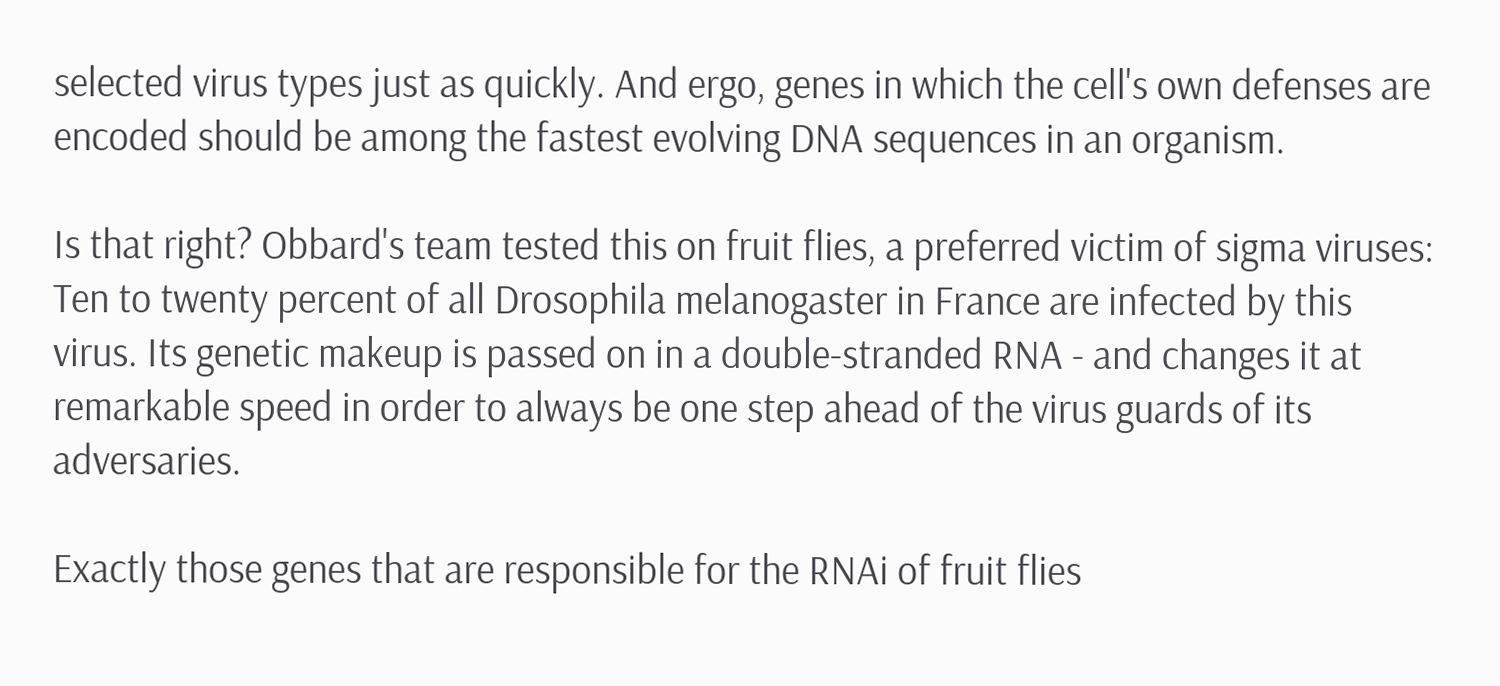selected virus types just as quickly. And ergo, genes in which the cell's own defenses are encoded should be among the fastest evolving DNA sequences in an organism.

Is that right? Obbard's team tested this on fruit flies, a preferred victim of sigma viruses: Ten to twenty percent of all Drosophila melanogaster in France are infected by this virus. Its genetic makeup is passed on in a double-stranded RNA - and changes it at remarkable speed in order to always be one step ahead of the virus guards of its adversaries.

Exactly those genes that are responsible for the RNAi of fruit flies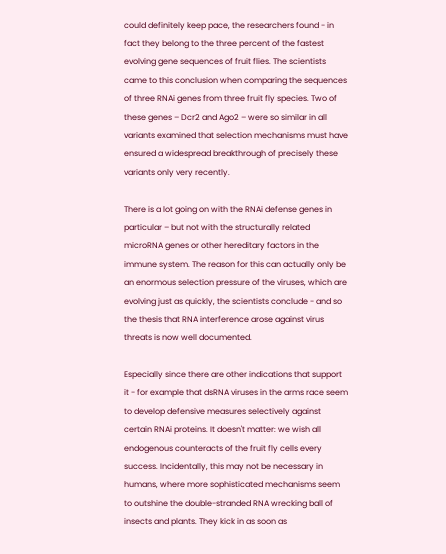could definitely keep pace, the researchers found - in fact they belong to the three percent of the fastest evolving gene sequences of fruit flies. The scientists came to this conclusion when comparing the sequences of three RNAi genes from three fruit fly species. Two of these genes – Dcr2 and Ago2 – were so similar in all variants examined that selection mechanisms must have ensured a widespread breakthrough of precisely these variants only very recently.

There is a lot going on with the RNAi defense genes in particular – but not with the structurally related microRNA genes or other hereditary factors in the immune system. The reason for this can actually only be an enormous selection pressure of the viruses, which are evolving just as quickly, the scientists conclude - and so the thesis that RNA interference arose against virus threats is now well documented.

Especially since there are other indications that support it - for example that dsRNA viruses in the arms race seem to develop defensive measures selectively against certain RNAi proteins. It doesn't matter: we wish all endogenous counteracts of the fruit fly cells every success. Incidentally, this may not be necessary in humans, where more sophisticated mechanisms seem to outshine the double-stranded RNA wrecking ball of insects and plants. They kick in as soon as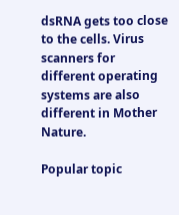dsRNA gets too close to the cells. Virus scanners for different operating systems are also different in Mother Nature.

Popular topic